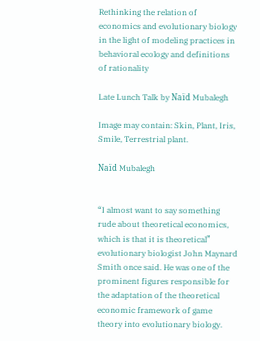Rethinking the relation of economics and evolutionary biology in the light of modeling practices in behavioral ecology and definitions of rationality

Late Lunch Talk by Naïd Mubalegh

Image may contain: Skin, Plant, Iris, Smile, Terrestrial plant.

Naïd Mubalegh


“I almost want to say something rude about theoretical economics, which is that it is theoretical” evolutionary biologist John Maynard Smith once said. He was one of the prominent figures responsible for the adaptation of the theoretical economic framework of game theory into evolutionary biology.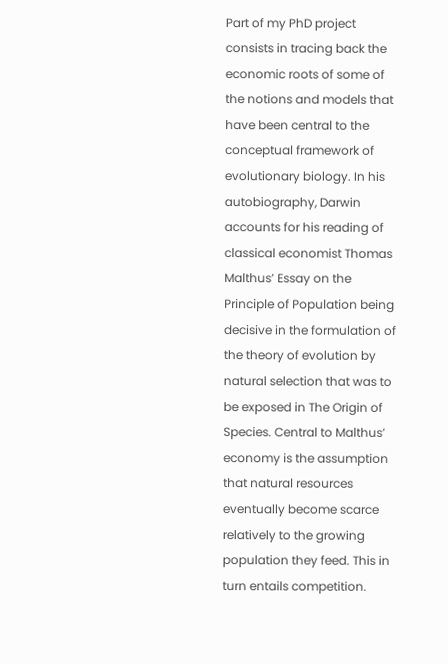Part of my PhD project consists in tracing back the economic roots of some of the notions and models that have been central to the conceptual framework of evolutionary biology. In his autobiography, Darwin accounts for his reading of classical economist Thomas Malthus’ Essay on the Principle of Population being decisive in the formulation of the theory of evolution by natural selection that was to be exposed in The Origin of Species. Central to Malthus’ economy is the assumption that natural resources eventually become scarce relatively to the growing population they feed. This in turn entails competition.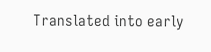Translated into early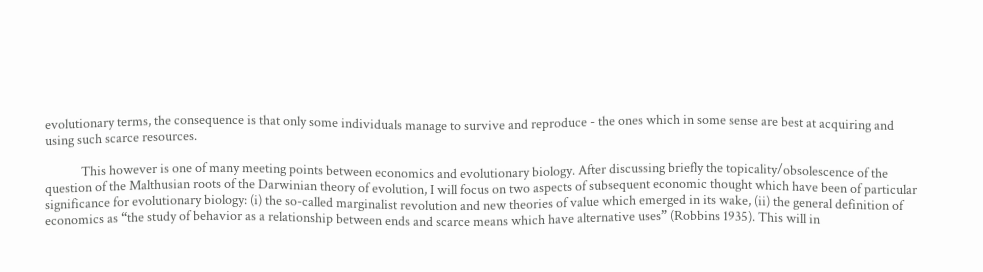evolutionary terms, the consequence is that only some individuals manage to survive and reproduce - the ones which in some sense are best at acquiring and using such scarce resources.

            This however is one of many meeting points between economics and evolutionary biology. After discussing briefly the topicality/obsolescence of the question of the Malthusian roots of the Darwinian theory of evolution, I will focus on two aspects of subsequent economic thought which have been of particular significance for evolutionary biology: (i) the so-called marginalist revolution and new theories of value which emerged in its wake, (ii) the general definition of economics as “the study of behavior as a relationship between ends and scarce means which have alternative uses” (Robbins 1935). This will in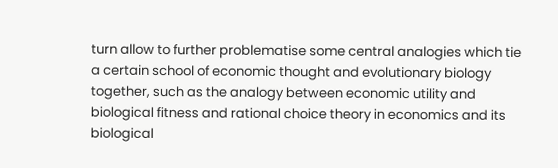turn allow to further problematise some central analogies which tie a certain school of economic thought and evolutionary biology together, such as the analogy between economic utility and biological fitness and rational choice theory in economics and its biological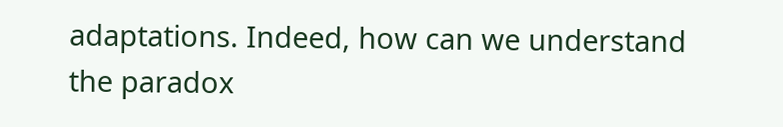adaptations. Indeed, how can we understand the paradox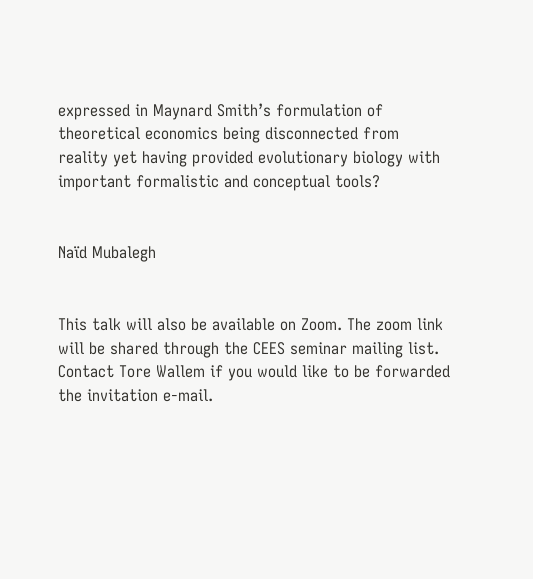expressed in Maynard Smith’s formulation of theoretical economics being disconnected from reality yet having provided evolutionary biology with important formalistic and conceptual tools?


Naïd Mubalegh


This talk will also be available on Zoom. The zoom link will be shared through the CEES seminar mailing list. Contact Tore Wallem if you would like to be forwarded the invitation e-mail.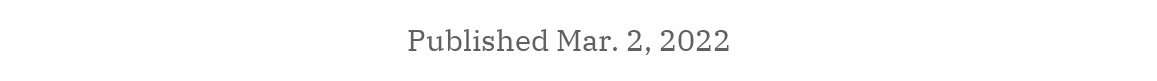Published Mar. 2, 2022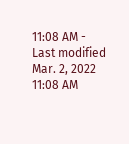11:08 AM - Last modified Mar. 2, 2022 11:08 AM